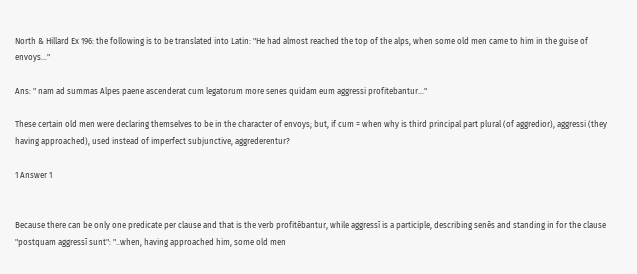North & Hillard Ex 196: the following is to be translated into Latin: "He had almost reached the top of the alps, when some old men came to him in the guise of envoys..."

Ans: " nam ad summas Alpes paene ascenderat cum legatorum more senes quidam eum aggressi profitebantur…"

These certain old men were declaring themselves to be in the character of envoys; but, if cum = when why is third principal part plural (of aggredior), aggressi (they having approached), used instead of imperfect subjunctive, aggrederentur?

1 Answer 1


Because there can be only one predicate per clause and that is the verb profitēbantur, while aggressī is a participle, describing senēs and standing in for the clause "postquam aggressī sunt": "..when, having approached him, some old men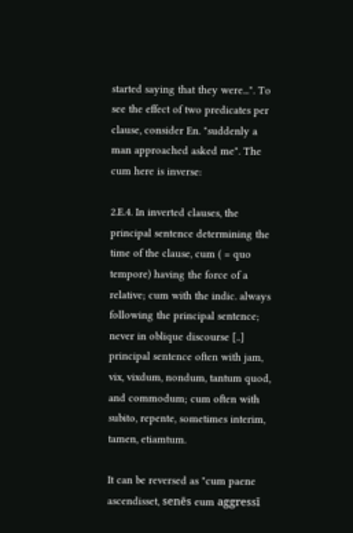started saying that they were...". To see the effect of two predicates per clause, consider En. "suddenly a man approached asked me". The cum here is inverse:

2.E.4. In inverted clauses, the principal sentence determining the time of the clause, cum ( = quo tempore) having the force of a relative; cum with the indic. always following the principal sentence; never in oblique discourse [..] principal sentence often with jam, vix, vixdum, nondum, tantum quod, and commodum; cum often with subito, repente, sometimes interim, tamen, etiamtum.

It can be reversed as "cum paene ascendisset, senēs eum aggressī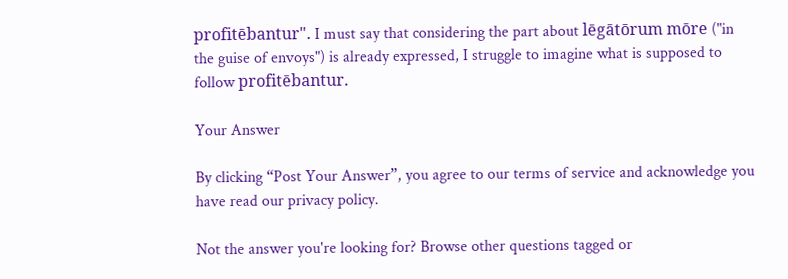profitēbantur". I must say that considering the part about lēgātōrum mōre ("in the guise of envoys") is already expressed, I struggle to imagine what is supposed to follow profitēbantur.

Your Answer

By clicking “Post Your Answer”, you agree to our terms of service and acknowledge you have read our privacy policy.

Not the answer you're looking for? Browse other questions tagged or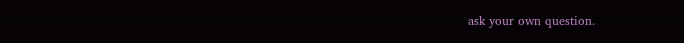ask your own question.